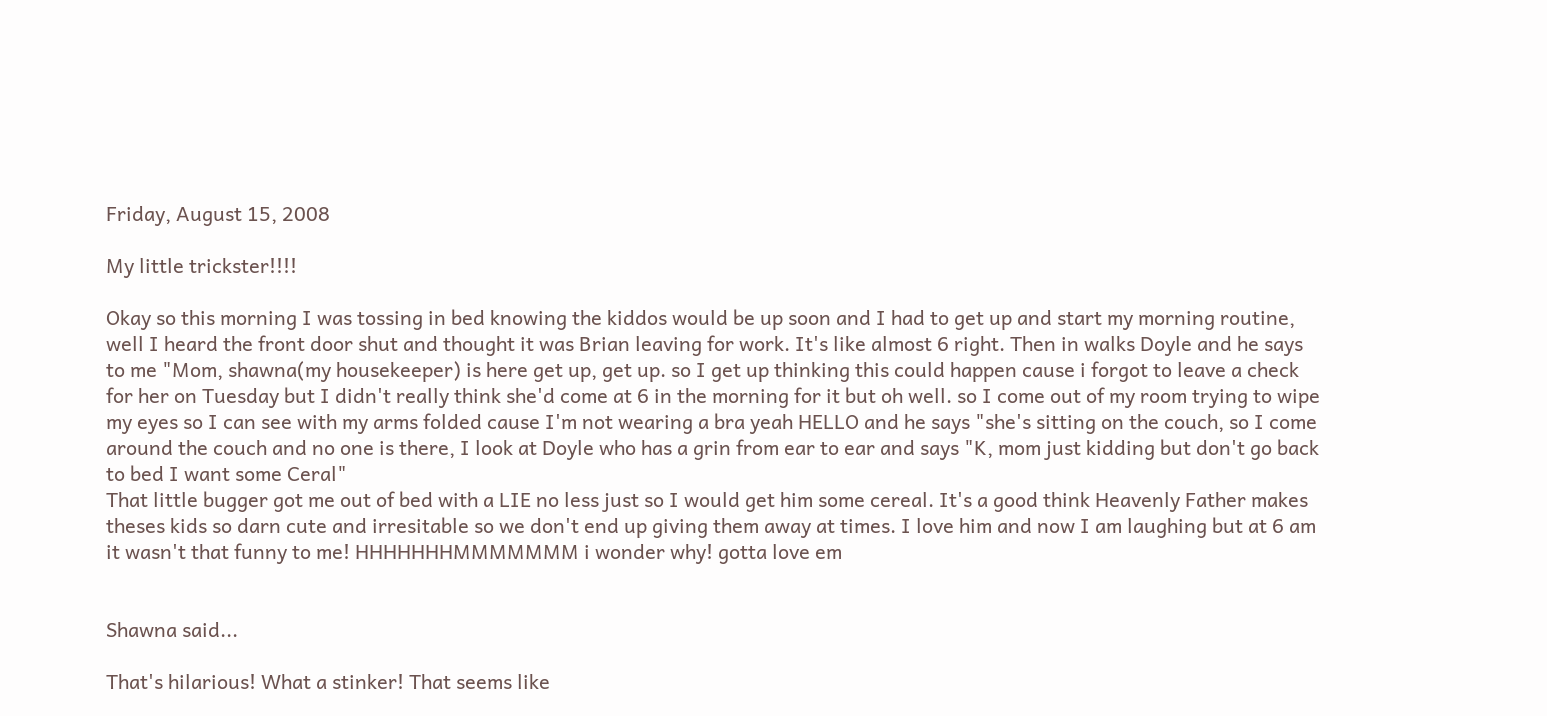Friday, August 15, 2008

My little trickster!!!!

Okay so this morning I was tossing in bed knowing the kiddos would be up soon and I had to get up and start my morning routine, well I heard the front door shut and thought it was Brian leaving for work. It's like almost 6 right. Then in walks Doyle and he says to me "Mom, shawna(my housekeeper) is here get up, get up. so I get up thinking this could happen cause i forgot to leave a check for her on Tuesday but I didn't really think she'd come at 6 in the morning for it but oh well. so I come out of my room trying to wipe my eyes so I can see with my arms folded cause I'm not wearing a bra yeah HELLO and he says "she's sitting on the couch, so I come around the couch and no one is there, I look at Doyle who has a grin from ear to ear and says "K, mom just kidding but don't go back to bed I want some Ceral"
That little bugger got me out of bed with a LIE no less just so I would get him some cereal. It's a good think Heavenly Father makes theses kids so darn cute and irresitable so we don't end up giving them away at times. I love him and now I am laughing but at 6 am it wasn't that funny to me! HHHHHHHMMMMMMM i wonder why! gotta love em


Shawna said...

That's hilarious! What a stinker! That seems like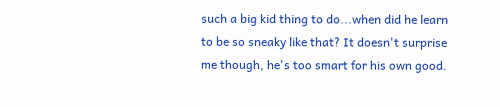such a big kid thing to do...when did he learn to be so sneaky like that? It doesn't surprise me though, he's too smart for his own good.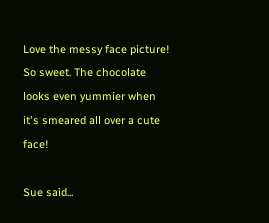Love the messy face picture! So sweet. The chocolate looks even yummier when it's smeared all over a cute face!

Sue said...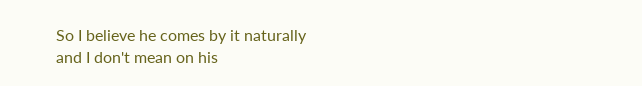So I believe he comes by it naturally and I don't mean on his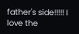father's side!!!!! I love the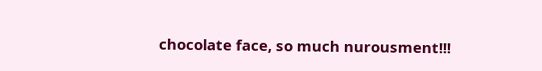chocolate face, so much nurousment!!!